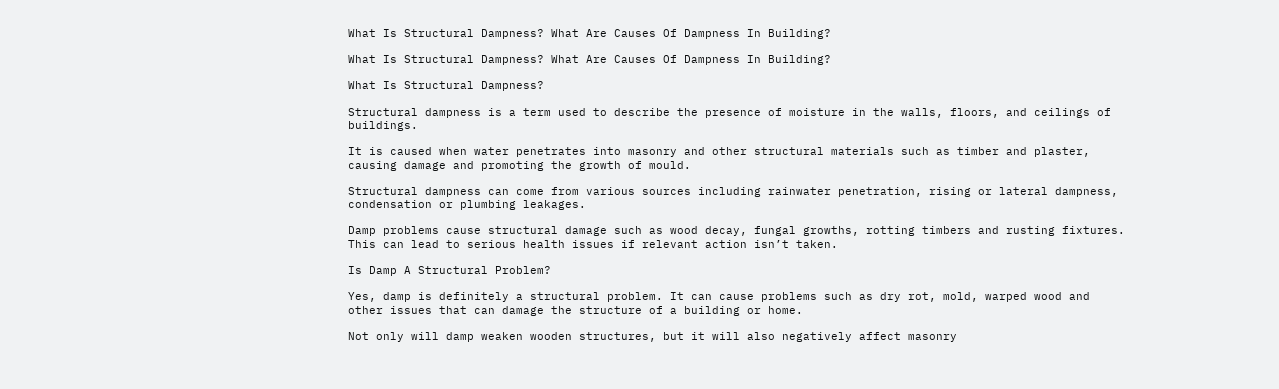What Is Structural Dampness? What Are Causes Of Dampness In Building?

What Is Structural Dampness? What Are Causes Of Dampness In Building?

What Is Structural Dampness?

Structural dampness is a term used to describe the presence of moisture in the walls, floors, and ceilings of buildings.

It is caused when water penetrates into masonry and other structural materials such as timber and plaster, causing damage and promoting the growth of mould.

Structural dampness can come from various sources including rainwater penetration, rising or lateral dampness, condensation or plumbing leakages.

Damp problems cause structural damage such as wood decay, fungal growths, rotting timbers and rusting fixtures. This can lead to serious health issues if relevant action isn’t taken.

Is Damp A Structural Problem?

Yes, damp is definitely a structural problem. It can cause problems such as dry rot, mold, warped wood and other issues that can damage the structure of a building or home.

Not only will damp weaken wooden structures, but it will also negatively affect masonry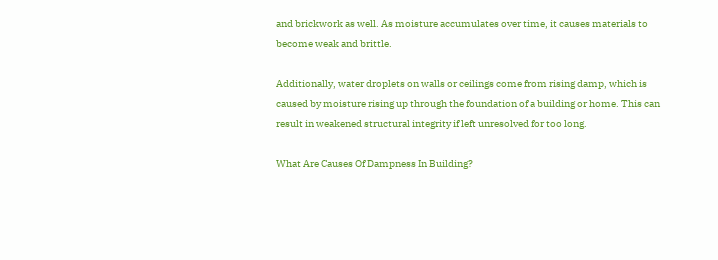and brickwork as well. As moisture accumulates over time, it causes materials to become weak and brittle.

Additionally, water droplets on walls or ceilings come from rising damp, which is caused by moisture rising up through the foundation of a building or home. This can result in weakened structural integrity if left unresolved for too long.

What Are Causes Of Dampness In Building?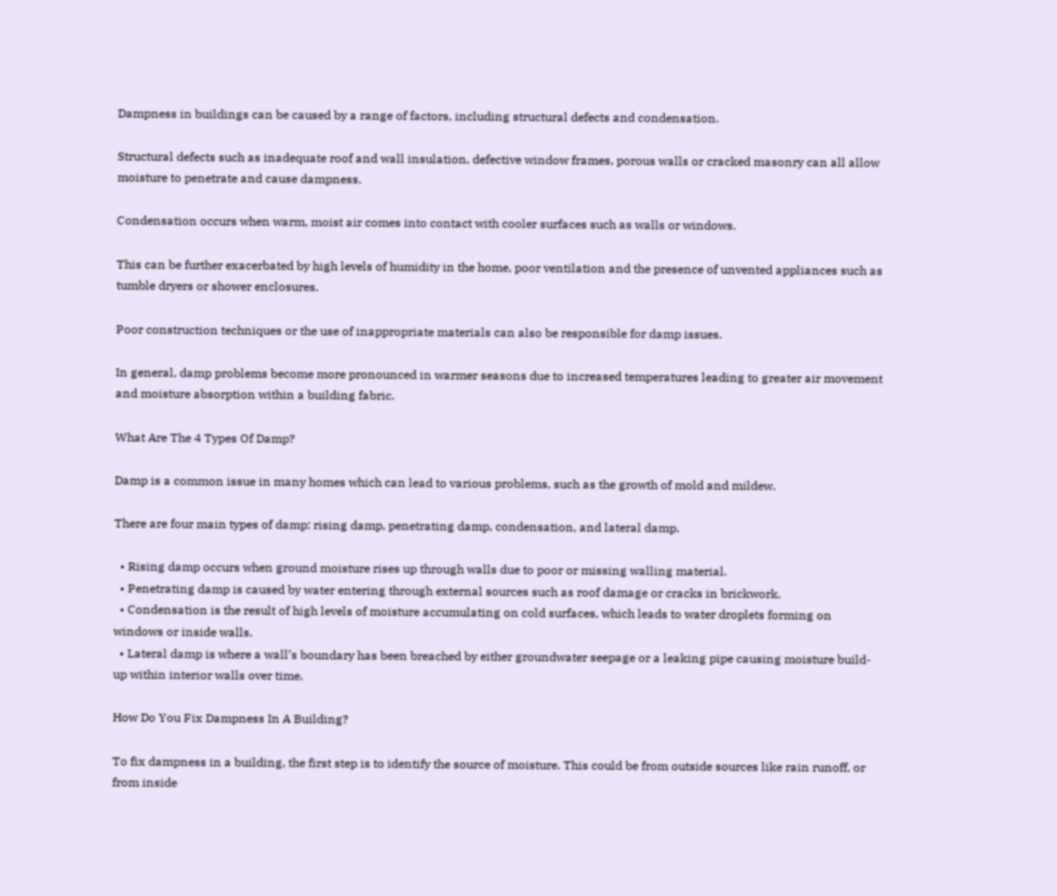Dampness in buildings can be caused by a range of factors, including structural defects and condensation.

Structural defects such as inadequate roof and wall insulation, defective window frames, porous walls or cracked masonry can all allow moisture to penetrate and cause dampness.

Condensation occurs when warm, moist air comes into contact with cooler surfaces such as walls or windows.

This can be further exacerbated by high levels of humidity in the home, poor ventilation and the presence of unvented appliances such as tumble dryers or shower enclosures.

Poor construction techniques or the use of inappropriate materials can also be responsible for damp issues.

In general, damp problems become more pronounced in warmer seasons due to increased temperatures leading to greater air movement and moisture absorption within a building fabric.

What Are The 4 Types Of Damp?

Damp is a common issue in many homes which can lead to various problems, such as the growth of mold and mildew.

There are four main types of damp: rising damp, penetrating damp, condensation, and lateral damp.

  • Rising damp occurs when ground moisture rises up through walls due to poor or missing walling material.
  • Penetrating damp is caused by water entering through external sources such as roof damage or cracks in brickwork.
  • Condensation is the result of high levels of moisture accumulating on cold surfaces, which leads to water droplets forming on windows or inside walls.
  • Lateral damp is where a wall’s boundary has been breached by either groundwater seepage or a leaking pipe causing moisture build-up within interior walls over time.

How Do You Fix Dampness In A Building?

To fix dampness in a building, the first step is to identify the source of moisture. This could be from outside sources like rain runoff, or from inside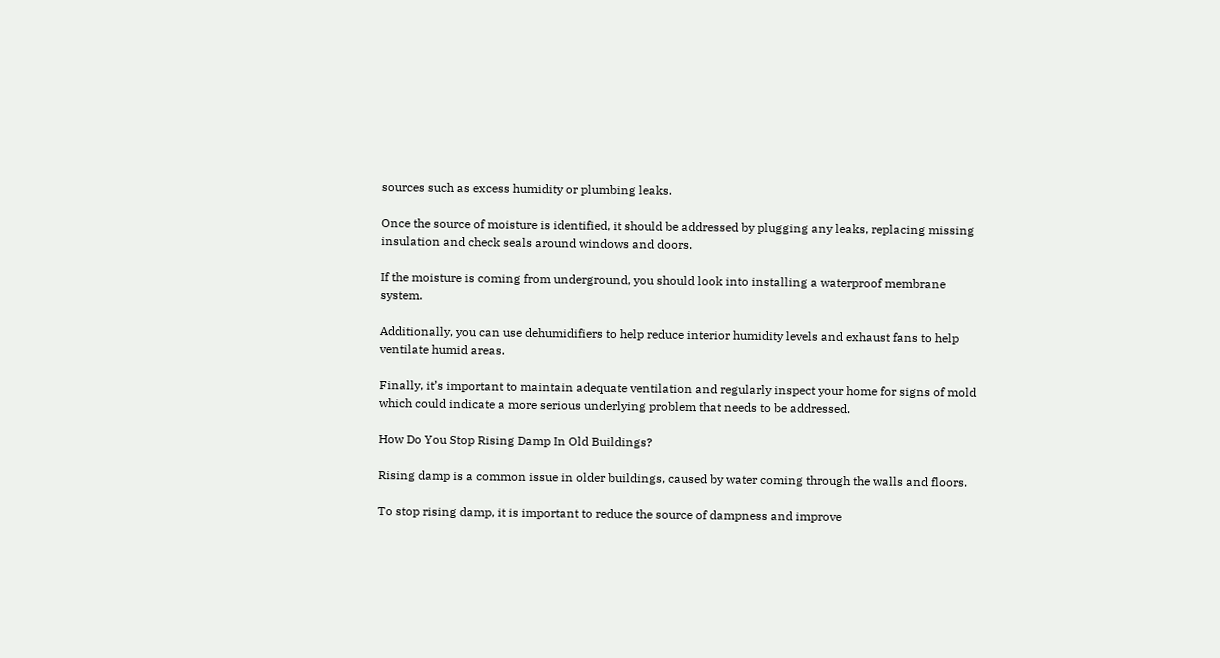sources such as excess humidity or plumbing leaks.

Once the source of moisture is identified, it should be addressed by plugging any leaks, replacing missing insulation and check seals around windows and doors.

If the moisture is coming from underground, you should look into installing a waterproof membrane system.

Additionally, you can use dehumidifiers to help reduce interior humidity levels and exhaust fans to help ventilate humid areas.

Finally, it’s important to maintain adequate ventilation and regularly inspect your home for signs of mold which could indicate a more serious underlying problem that needs to be addressed.

How Do You Stop Rising Damp In Old Buildings?

Rising damp is a common issue in older buildings, caused by water coming through the walls and floors.

To stop rising damp, it is important to reduce the source of dampness and improve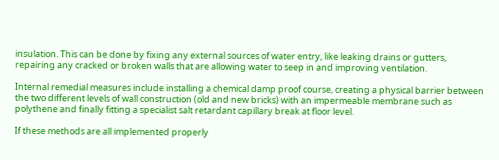insulation. This can be done by fixing any external sources of water entry, like leaking drains or gutters, repairing any cracked or broken walls that are allowing water to seep in and improving ventilation.

Internal remedial measures include installing a chemical damp proof course, creating a physical barrier between the two different levels of wall construction (old and new bricks) with an impermeable membrane such as polythene and finally fitting a specialist salt retardant capillary break at floor level.

If these methods are all implemented properly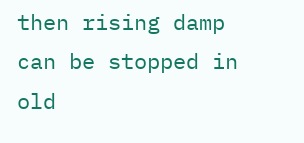then rising damp can be stopped in old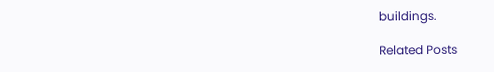buildings.

Related Posts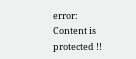error: Content is protected !!